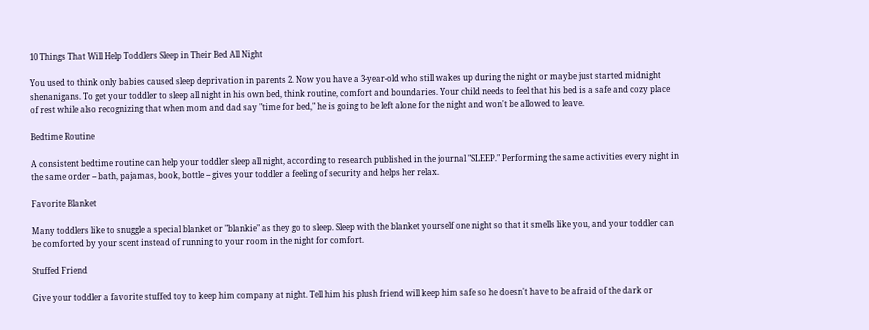10 Things That Will Help Toddlers Sleep in Their Bed All Night

You used to think only babies caused sleep deprivation in parents 2. Now you have a 3-year-old who still wakes up during the night or maybe just started midnight shenanigans. To get your toddler to sleep all night in his own bed, think routine, comfort and boundaries. Your child needs to feel that his bed is a safe and cozy place of rest while also recognizing that when mom and dad say "time for bed," he is going to be left alone for the night and won't be allowed to leave.

Bedtime Routine

A consistent bedtime routine can help your toddler sleep all night, according to research published in the journal "SLEEP." Performing the same activities every night in the same order -- bath, pajamas, book, bottle -- gives your toddler a feeling of security and helps her relax.

Favorite Blanket

Many toddlers like to snuggle a special blanket or "blankie" as they go to sleep. Sleep with the blanket yourself one night so that it smells like you, and your toddler can be comforted by your scent instead of running to your room in the night for comfort.

Stuffed Friend

Give your toddler a favorite stuffed toy to keep him company at night. Tell him his plush friend will keep him safe so he doesn't have to be afraid of the dark or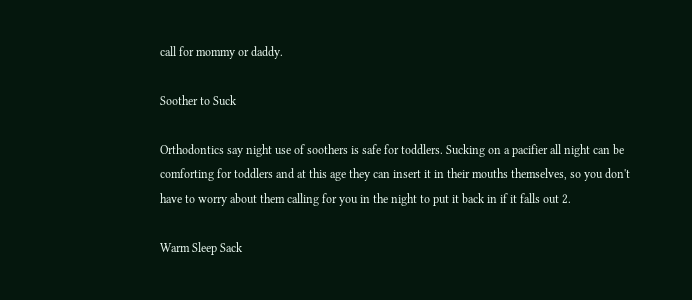call for mommy or daddy.

Soother to Suck

Orthodontics say night use of soothers is safe for toddlers. Sucking on a pacifier all night can be comforting for toddlers and at this age they can insert it in their mouths themselves, so you don't have to worry about them calling for you in the night to put it back in if it falls out 2.

Warm Sleep Sack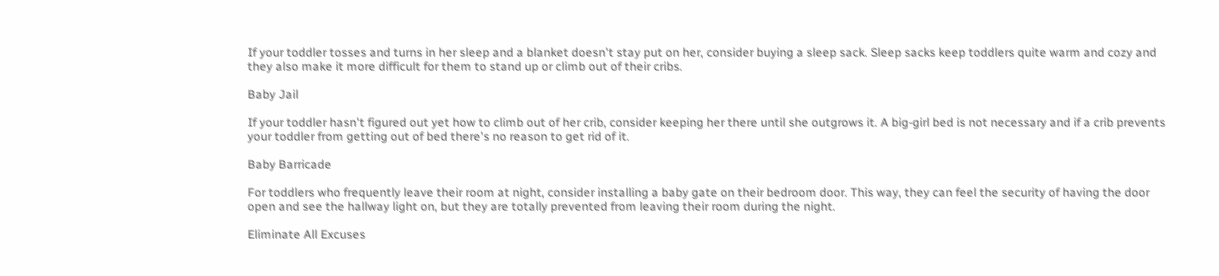If your toddler tosses and turns in her sleep and a blanket doesn't stay put on her, consider buying a sleep sack. Sleep sacks keep toddlers quite warm and cozy and they also make it more difficult for them to stand up or climb out of their cribs.

Baby Jail

If your toddler hasn't figured out yet how to climb out of her crib, consider keeping her there until she outgrows it. A big-girl bed is not necessary and if a crib prevents your toddler from getting out of bed there's no reason to get rid of it.

Baby Barricade

For toddlers who frequently leave their room at night, consider installing a baby gate on their bedroom door. This way, they can feel the security of having the door open and see the hallway light on, but they are totally prevented from leaving their room during the night.

Eliminate All Excuses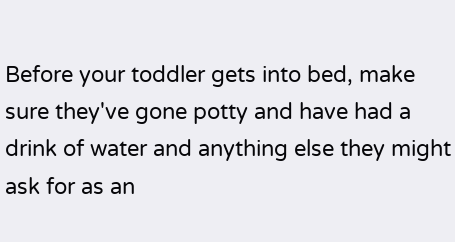Before your toddler gets into bed, make sure they've gone potty and have had a drink of water and anything else they might ask for as an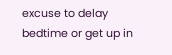excuse to delay bedtime or get up in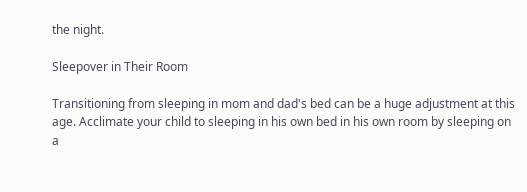the night.

Sleepover in Their Room

Transitioning from sleeping in mom and dad's bed can be a huge adjustment at this age. Acclimate your child to sleeping in his own bed in his own room by sleeping on a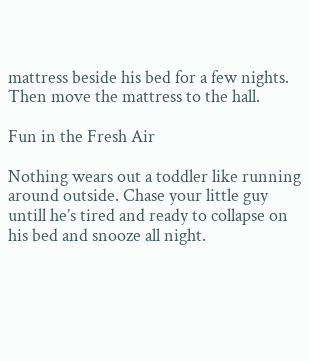mattress beside his bed for a few nights. Then move the mattress to the hall.

Fun in the Fresh Air

Nothing wears out a toddler like running around outside. Chase your little guy untill he’s tired and ready to collapse on his bed and snooze all night.